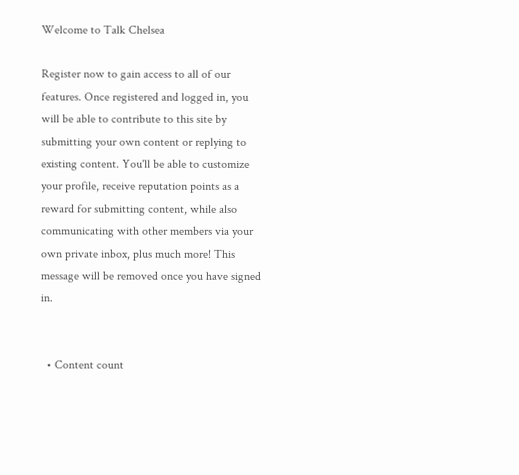Welcome to Talk Chelsea

Register now to gain access to all of our features. Once registered and logged in, you will be able to contribute to this site by submitting your own content or replying to existing content. You'll be able to customize your profile, receive reputation points as a reward for submitting content, while also communicating with other members via your own private inbox, plus much more! This message will be removed once you have signed in.


  • Content count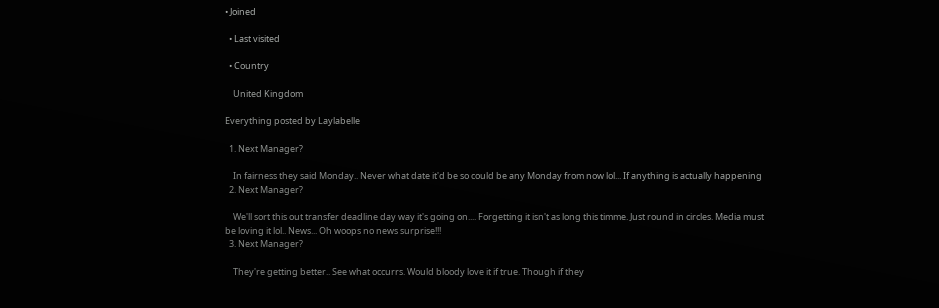• Joined

  • Last visited

  • Country

    United Kingdom

Everything posted by Laylabelle

  1. Next Manager?

    In fairness they said Monday.. Never what date it'd be so could be any Monday from now lol... If anything is actually happening
  2. Next Manager?

    We'll sort this out transfer deadline day way it's going on.... Forgetting it isn't as long this timme. Just round in circles. Media must be loving it lol.. News... Oh woops no news surprise!!!
  3. Next Manager?

    They're getting better.. See what occurrs. Would bloody love it if true. Though if they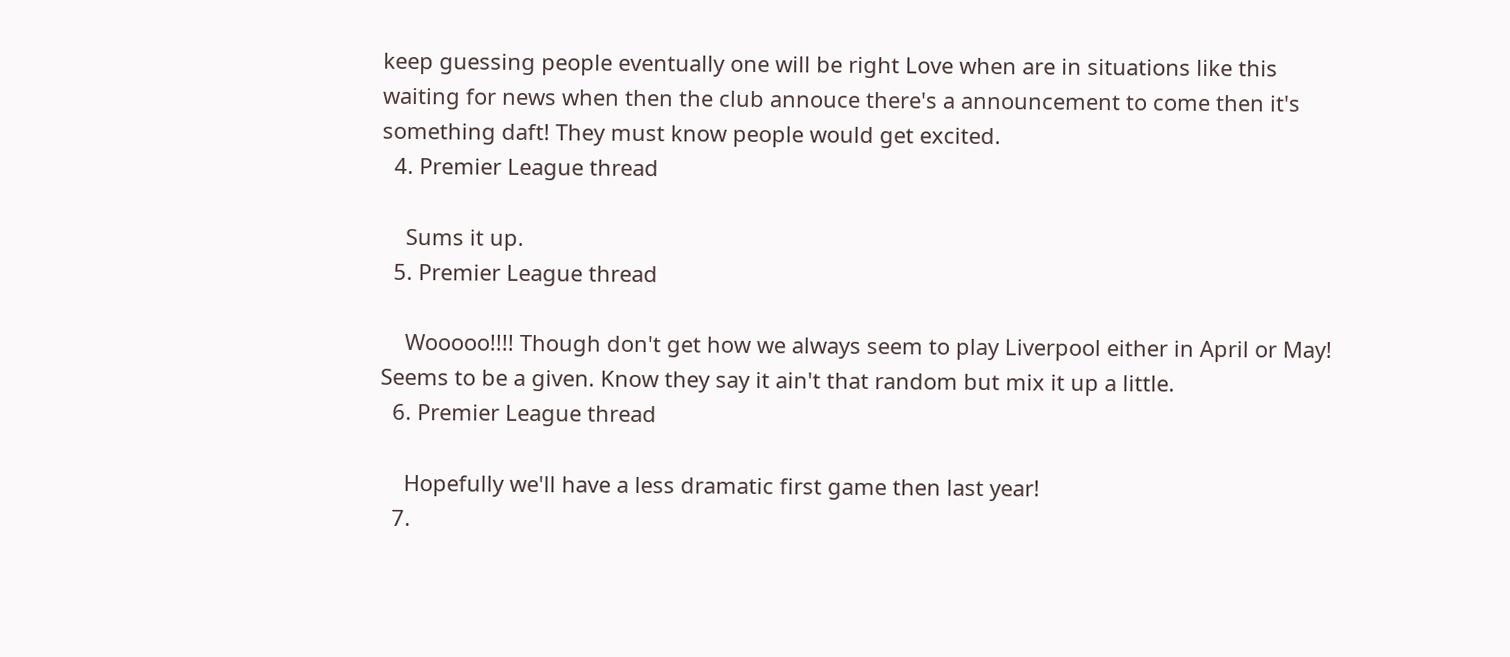keep guessing people eventually one will be right Love when are in situations like this waiting for news when then the club annouce there's a announcement to come then it's something daft! They must know people would get excited.
  4. Premier League thread

    Sums it up.
  5. Premier League thread

    Wooooo!!!! Though don't get how we always seem to play Liverpool either in April or May! Seems to be a given. Know they say it ain't that random but mix it up a little.
  6. Premier League thread

    Hopefully we'll have a less dramatic first game then last year!
  7.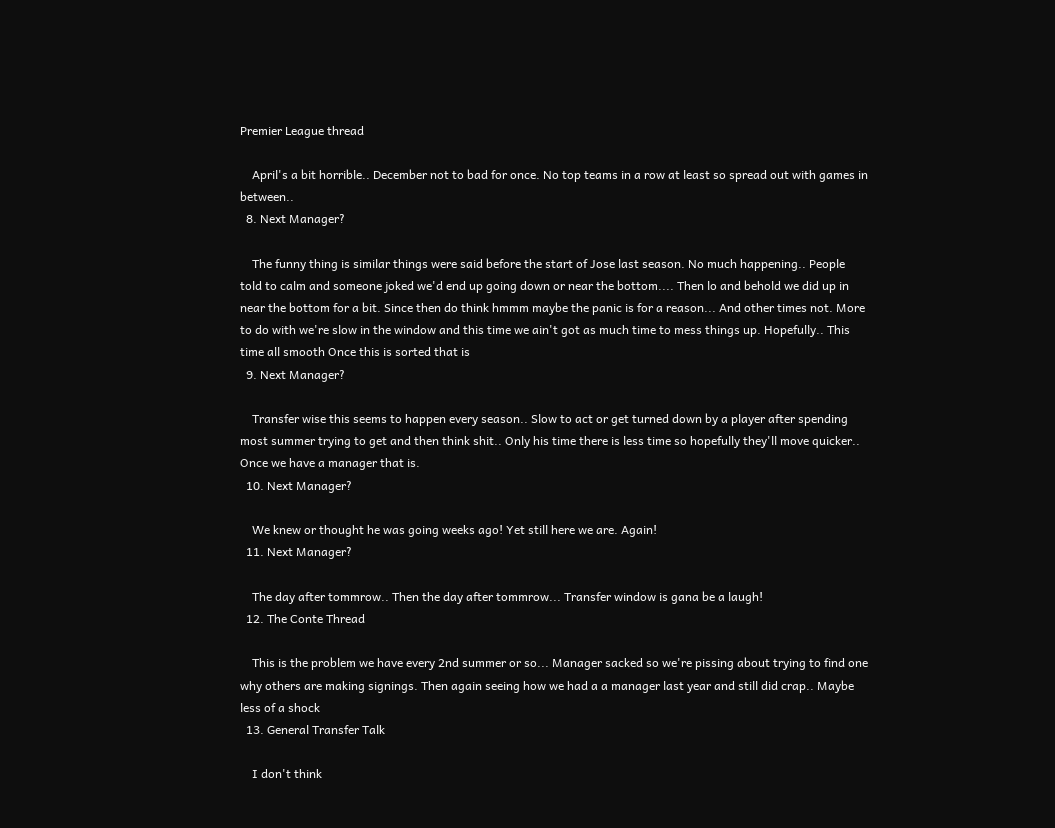Premier League thread

    April's a bit horrible.. December not to bad for once. No top teams in a row at least so spread out with games in between..
  8. Next Manager?

    The funny thing is similar things were said before the start of Jose last season. No much happening.. People told to calm and someone joked we'd end up going down or near the bottom.... Then lo and behold we did up in near the bottom for a bit. Since then do think hmmm maybe the panic is for a reason... And other times not. More to do with we're slow in the window and this time we ain't got as much time to mess things up. Hopefully.. This time all smooth Once this is sorted that is
  9. Next Manager?

    Transfer wise this seems to happen every season.. Slow to act or get turned down by a player after spending most summer trying to get and then think shit.. Only his time there is less time so hopefully they'll move quicker.. Once we have a manager that is.
  10. Next Manager?

    We knew or thought he was going weeks ago! Yet still here we are. Again!
  11. Next Manager?

    The day after tommrow.. Then the day after tommrow... Transfer window is gana be a laugh!
  12. The Conte Thread

    This is the problem we have every 2nd summer or so... Manager sacked so we're pissing about trying to find one why others are making signings. Then again seeing how we had a a manager last year and still did crap.. Maybe less of a shock
  13. General Transfer Talk

    I don't think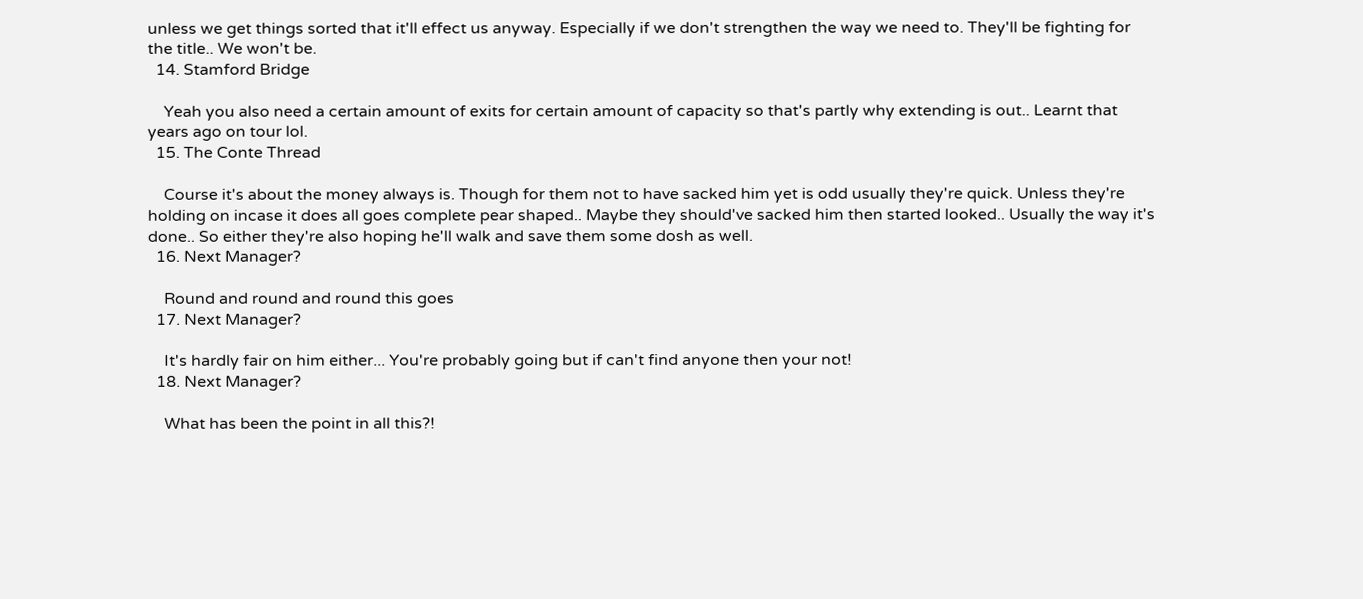unless we get things sorted that it'll effect us anyway. Especially if we don't strengthen the way we need to. They'll be fighting for the title.. We won't be.
  14. Stamford Bridge

    Yeah you also need a certain amount of exits for certain amount of capacity so that's partly why extending is out.. Learnt that years ago on tour lol.
  15. The Conte Thread

    Course it's about the money always is. Though for them not to have sacked him yet is odd usually they're quick. Unless they're holding on incase it does all goes complete pear shaped.. Maybe they should've sacked him then started looked.. Usually the way it's done.. So either they're also hoping he'll walk and save them some dosh as well.
  16. Next Manager?

    Round and round and round this goes
  17. Next Manager?

    It's hardly fair on him either... You're probably going but if can't find anyone then your not!
  18. Next Manager?

    What has been the point in all this?!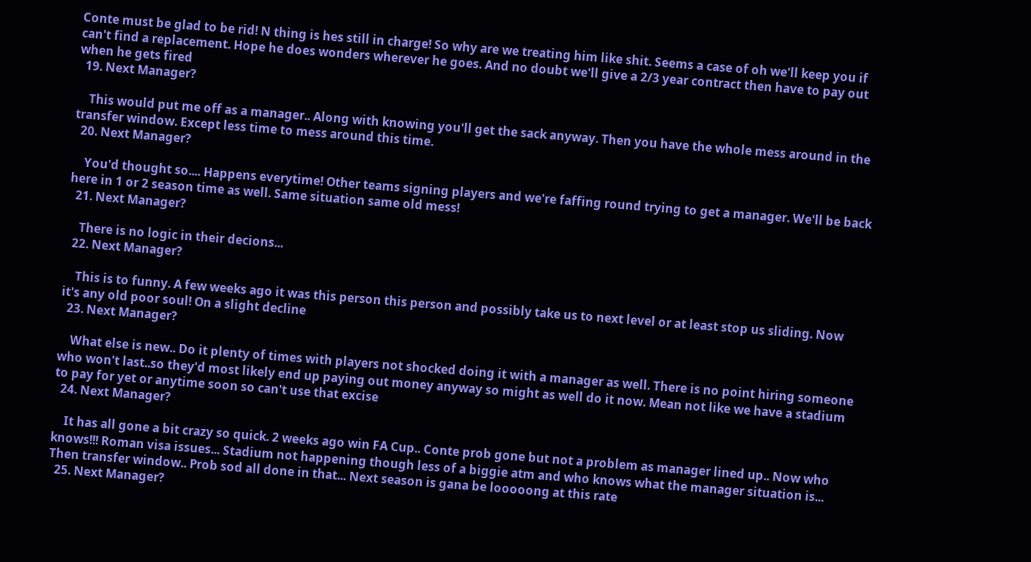Conte must be glad to be rid! N thing is hes still in charge! So why are we treating him like shit. Seems a case of oh we'll keep you if can't find a replacement. Hope he does wonders wherever he goes. And no doubt we'll give a 2/3 year contract then have to pay out when he gets fired
  19. Next Manager?

    This would put me off as a manager.. Along with knowing you'll get the sack anyway. Then you have the whole mess around in the transfer window. Except less time to mess around this time.
  20. Next Manager?

    You'd thought so.... Happens everytime! Other teams signing players and we're faffing round trying to get a manager. We'll be back here in 1 or 2 season time as well. Same situation same old mess!
  21. Next Manager?

    There is no logic in their decions...
  22. Next Manager?

    This is to funny. A few weeks ago it was this person this person and possibly take us to next level or at least stop us sliding. Now it's any old poor soul! On a slight decline
  23. Next Manager?

    What else is new.. Do it plenty of times with players not shocked doing it with a manager as well. There is no point hiring someone who won't last..so they'd most likely end up paying out money anyway so might as well do it now. Mean not like we have a stadium to pay for yet or anytime soon so can't use that excise
  24. Next Manager?

    It has all gone a bit crazy so quick. 2 weeks ago win FA Cup.. Conte prob gone but not a problem as manager lined up.. Now who knows!!! Roman visa issues... Stadium not happening though less of a biggie atm and who knows what the manager situation is... Then transfer window.. Prob sod all done in that... Next season is gana be looooong at this rate
  25. Next Manager?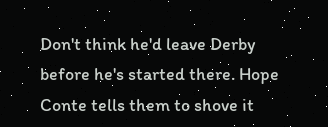Don't think he'd leave Derby before he's started there. Hope Conte tells them to shove it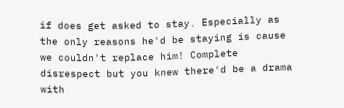if does get asked to stay. Especially as the only reasons he'd be staying is cause we couldn't replace him! Complete disrespect but you knew there'd be a drama with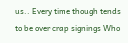us.. Every time though tends to be over crap signings Who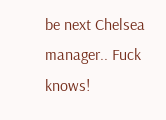be next Chelsea manager.. Fuck knows!